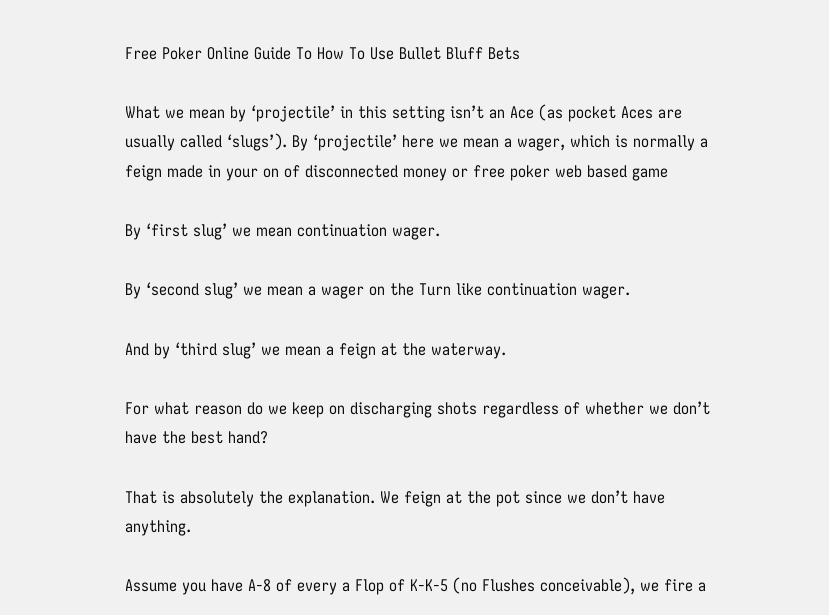Free Poker Online Guide To How To Use Bullet Bluff Bets

What we mean by ‘projectile’ in this setting isn’t an Ace (as pocket Aces are usually called ‘slugs’). By ‘projectile’ here we mean a wager, which is normally a feign made in your on of disconnected money or free poker web based game

By ‘first slug’ we mean continuation wager.

By ‘second slug’ we mean a wager on the Turn like continuation wager.

And by ‘third slug’ we mean a feign at the waterway.

For what reason do we keep on discharging shots regardless of whether we don’t have the best hand?

That is absolutely the explanation. We feign at the pot since we don’t have anything.

Assume you have A-8 of every a Flop of K-K-5 (no Flushes conceivable), we fire a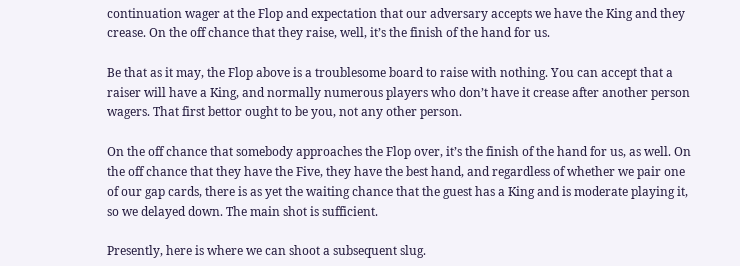continuation wager at the Flop and expectation that our adversary accepts we have the King and they crease. On the off chance that they raise, well, it’s the finish of the hand for us.

Be that as it may, the Flop above is a troublesome board to raise with nothing. You can accept that a raiser will have a King, and normally numerous players who don’t have it crease after another person wagers. That first bettor ought to be you, not any other person.

On the off chance that somebody approaches the Flop over, it’s the finish of the hand for us, as well. On the off chance that they have the Five, they have the best hand, and regardless of whether we pair one of our gap cards, there is as yet the waiting chance that the guest has a King and is moderate playing it, so we delayed down. The main shot is sufficient.

Presently, here is where we can shoot a subsequent slug.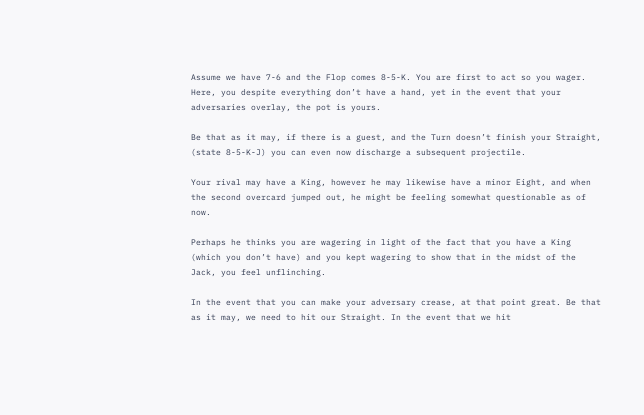Assume we have 7-6 and the Flop comes 8-5-K. You are first to act so you wager. Here, you despite everything don’t have a hand, yet in the event that your adversaries overlay, the pot is yours.

Be that as it may, if there is a guest, and the Turn doesn’t finish your Straight, (state 8-5-K-J) you can even now discharge a subsequent projectile.

Your rival may have a King, however he may likewise have a minor Eight, and when the second overcard jumped out, he might be feeling somewhat questionable as of now.

Perhaps he thinks you are wagering in light of the fact that you have a King (which you don’t have) and you kept wagering to show that in the midst of the Jack, you feel unflinching.

In the event that you can make your adversary crease, at that point great. Be that as it may, we need to hit our Straight. In the event that we hit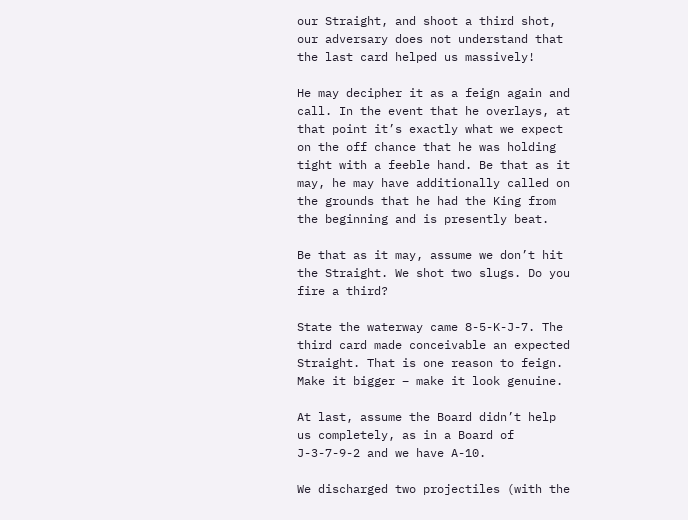our Straight, and shoot a third shot, our adversary does not understand that the last card helped us massively!

He may decipher it as a feign again and call. In the event that he overlays, at that point it’s exactly what we expect on the off chance that he was holding tight with a feeble hand. Be that as it may, he may have additionally called on the grounds that he had the King from the beginning and is presently beat.

Be that as it may, assume we don’t hit the Straight. We shot two slugs. Do you fire a third?

State the waterway came 8-5-K-J-7. The third card made conceivable an expected Straight. That is one reason to feign. Make it bigger – make it look genuine.

At last, assume the Board didn’t help us completely, as in a Board of J-3-7-9-2 and we have A-10.

We discharged two projectiles (with the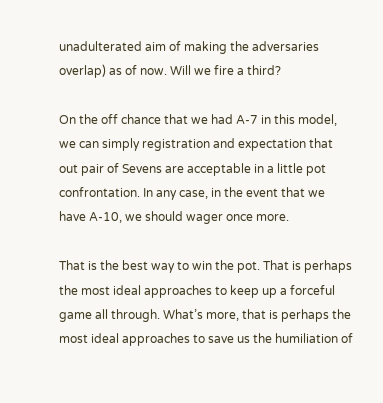unadulterated aim of making the adversaries overlap) as of now. Will we fire a third?

On the off chance that we had A-7 in this model, we can simply registration and expectation that out pair of Sevens are acceptable in a little pot confrontation. In any case, in the event that we have A-10, we should wager once more.

That is the best way to win the pot. That is perhaps the most ideal approaches to keep up a forceful game all through. What’s more, that is perhaps the most ideal approaches to save us the humiliation of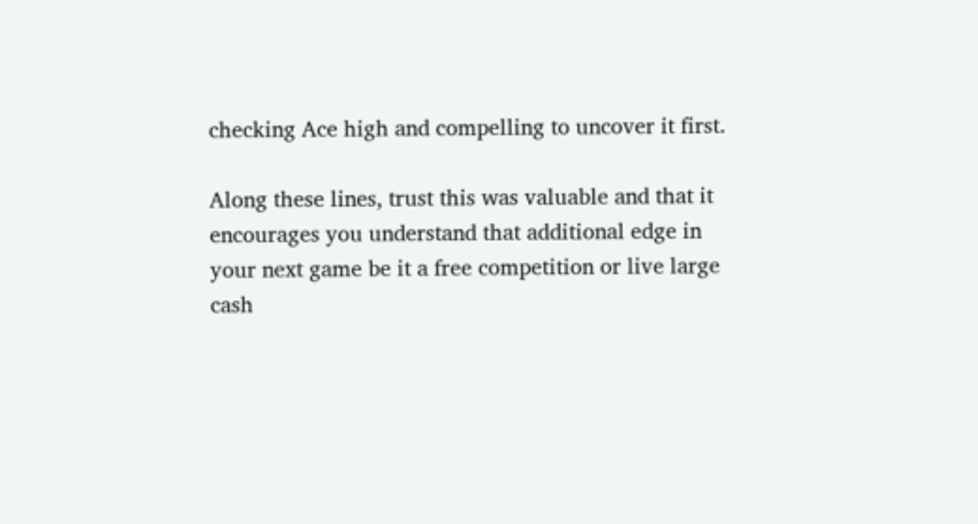checking Ace high and compelling to uncover it first.

Along these lines, trust this was valuable and that it encourages you understand that additional edge in your next game be it a free competition or live large cash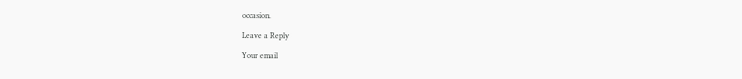occasion.

Leave a Reply

Your email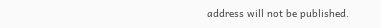address will not be published.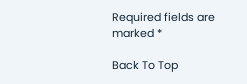Required fields are marked *

Back To Top